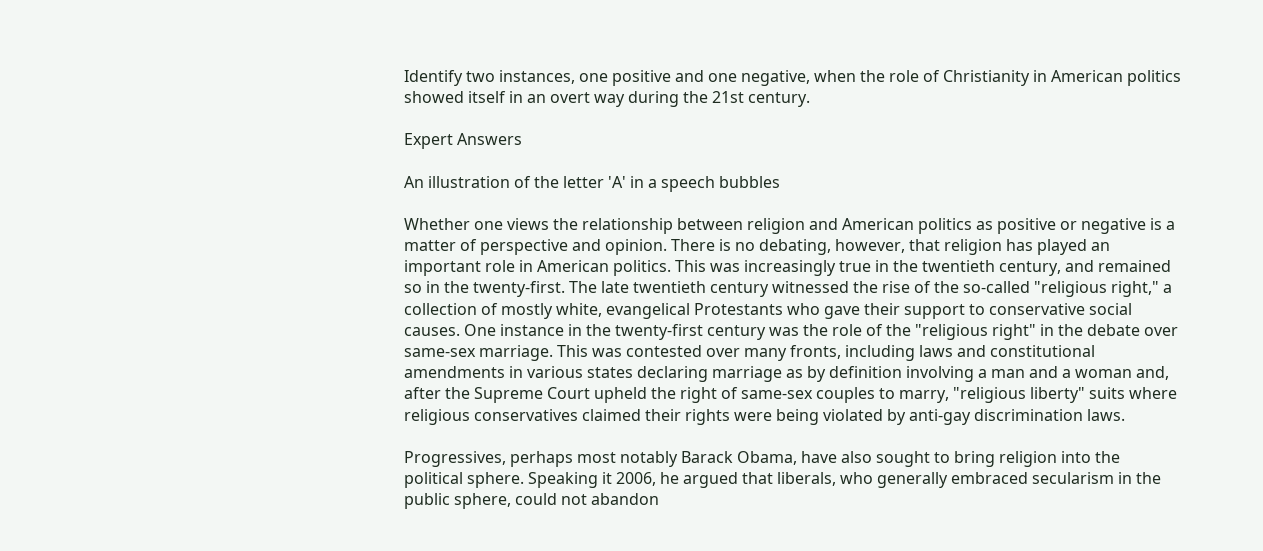Identify two instances, one positive and one negative, when the role of Christianity in American politics showed itself in an overt way during the 21st century.

Expert Answers

An illustration of the letter 'A' in a speech bubbles

Whether one views the relationship between religion and American politics as positive or negative is a matter of perspective and opinion. There is no debating, however, that religion has played an important role in American politics. This was increasingly true in the twentieth century, and remained so in the twenty-first. The late twentieth century witnessed the rise of the so-called "religious right," a collection of mostly white, evangelical Protestants who gave their support to conservative social causes. One instance in the twenty-first century was the role of the "religious right" in the debate over same-sex marriage. This was contested over many fronts, including laws and constitutional amendments in various states declaring marriage as by definition involving a man and a woman and, after the Supreme Court upheld the right of same-sex couples to marry, "religious liberty" suits where religious conservatives claimed their rights were being violated by anti-gay discrimination laws.

Progressives, perhaps most notably Barack Obama, have also sought to bring religion into the political sphere. Speaking it 2006, he argued that liberals, who generally embraced secularism in the public sphere, could not abandon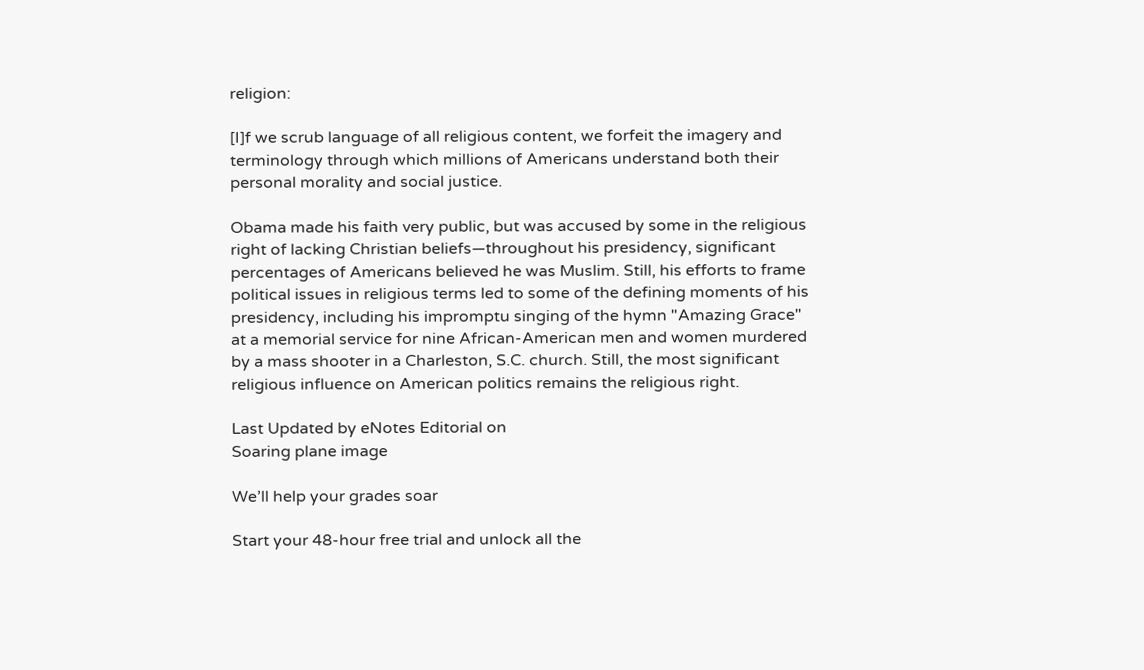religion:

[I]f we scrub language of all religious content, we forfeit the imagery and terminology through which millions of Americans understand both their personal morality and social justice.

Obama made his faith very public, but was accused by some in the religious right of lacking Christian beliefs—throughout his presidency, significant percentages of Americans believed he was Muslim. Still, his efforts to frame political issues in religious terms led to some of the defining moments of his presidency, including his impromptu singing of the hymn "Amazing Grace" at a memorial service for nine African-American men and women murdered by a mass shooter in a Charleston, S.C. church. Still, the most significant religious influence on American politics remains the religious right.

Last Updated by eNotes Editorial on
Soaring plane image

We’ll help your grades soar

Start your 48-hour free trial and unlock all the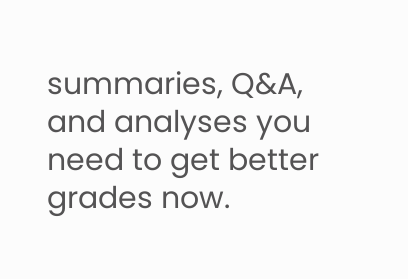summaries, Q&A, and analyses you need to get better grades now.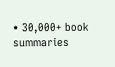• 30,000+ book summaries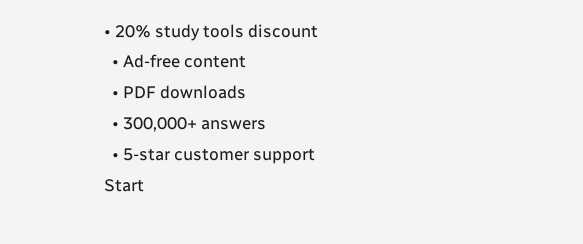• 20% study tools discount
  • Ad-free content
  • PDF downloads
  • 300,000+ answers
  • 5-star customer support
Start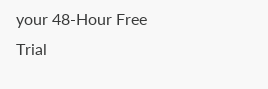your 48-Hour Free Trial